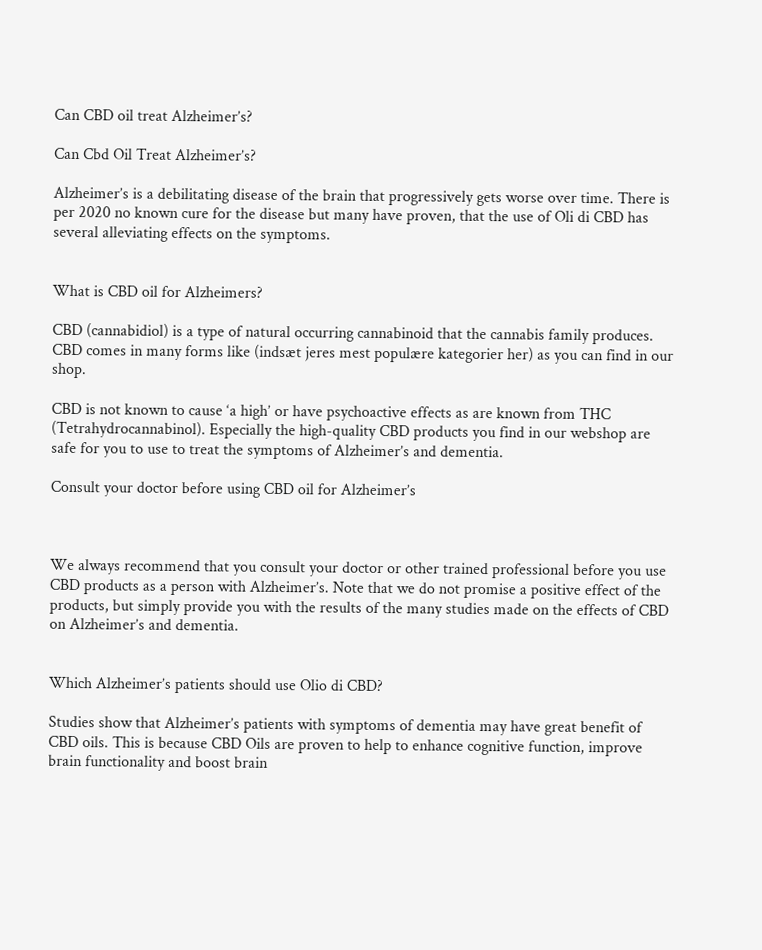Can CBD oil treat Alzheimer’s?

Can Cbd Oil Treat Alzheimer’s?

Alzheimer’s is a debilitating disease of the brain that progressively gets worse over time. There is per 2020 no known cure for the disease but many have proven, that the use of Oli di CBD has several alleviating effects on the symptoms.


What is CBD oil for Alzheimers?

CBD (cannabidiol) is a type of natural occurring cannabinoid that the cannabis family produces. CBD comes in many forms like (indsæt jeres mest populære kategorier her) as you can find in our shop.

CBD is not known to cause ‘a high’ or have psychoactive effects as are known from THC (Tetrahydrocannabinol). Especially the high-quality CBD products you find in our webshop are safe for you to use to treat the symptoms of Alzheimer’s and dementia.

Consult your doctor before using CBD oil for Alzheimer’s



We always recommend that you consult your doctor or other trained professional before you use CBD products as a person with Alzheimer’s. Note that we do not promise a positive effect of the products, but simply provide you with the results of the many studies made on the effects of CBD on Alzheimer’s and dementia.


Which Alzheimer’s patients should use Olio di CBD?

Studies show that Alzheimer’s patients with symptoms of dementia may have great benefit of CBD oils. This is because CBD Oils are proven to help to enhance cognitive function, improve brain functionality and boost brain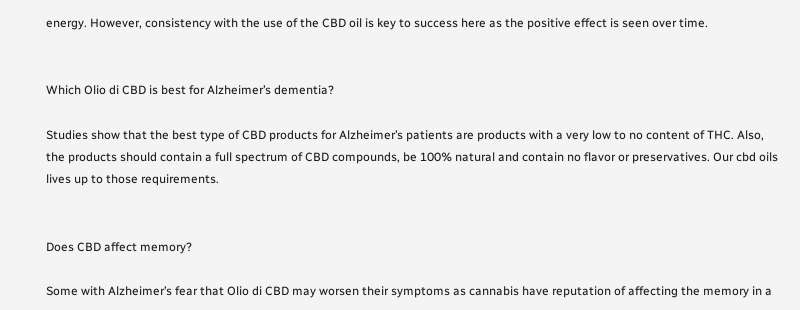energy. However, consistency with the use of the CBD oil is key to success here as the positive effect is seen over time.


Which Olio di CBD is best for Alzheimer’s dementia?

Studies show that the best type of CBD products for Alzheimer’s patients are products with a very low to no content of THC. Also, the products should contain a full spectrum of CBD compounds, be 100% natural and contain no flavor or preservatives. Our cbd oils lives up to those requirements.


Does CBD affect memory?

Some with Alzheimer’s fear that Olio di CBD may worsen their symptoms as cannabis have reputation of affecting the memory in a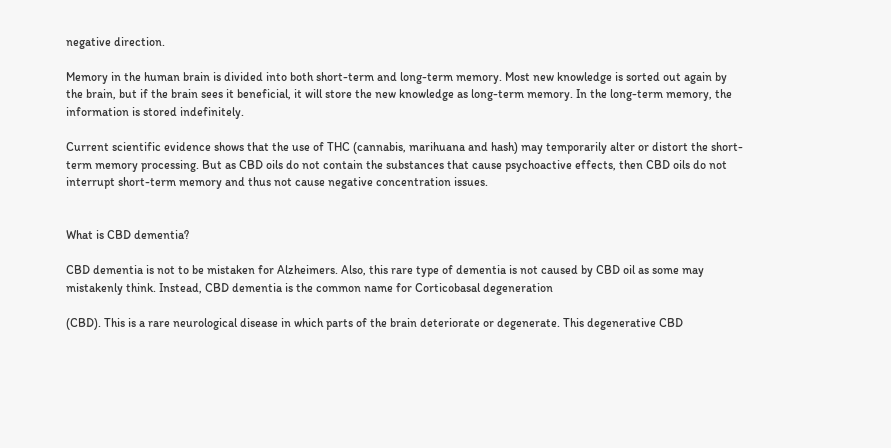negative direction.

Memory in the human brain is divided into both short-term and long-term memory. Most new knowledge is sorted out again by the brain, but if the brain sees it beneficial, it will store the new knowledge as long-term memory. In the long-term memory, the information is stored indefinitely.

Current scientific evidence shows that the use of THC (cannabis, marihuana and hash) may temporarily alter or distort the short-term memory processing. But as CBD oils do not contain the substances that cause psychoactive effects, then CBD oils do not interrupt short-term memory and thus not cause negative concentration issues.


What is CBD dementia?

CBD dementia is not to be mistaken for Alzheimers. Also, this rare type of dementia is not caused by CBD oil as some may mistakenly think. Instead, CBD dementia is the common name for Corticobasal degeneration

(CBD). This is a rare neurological disease in which parts of the brain deteriorate or degenerate. This degenerative CBD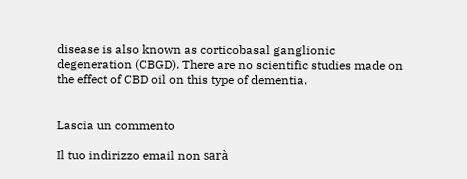disease is also known as corticobasal ganglionic degeneration (CBGD). There are no scientific studies made on the effect of CBD oil on this type of dementia.


Lascia un commento

Il tuo indirizzo email non sarà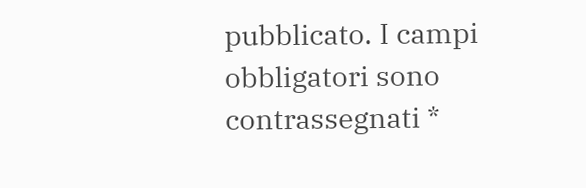pubblicato. I campi obbligatori sono contrassegnati *